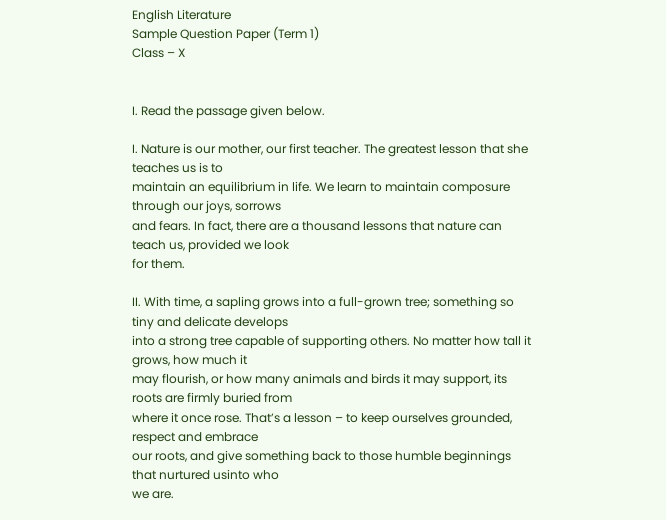English Literature
Sample Question Paper (Term 1)
Class – X


I. Read the passage given below.

I. Nature is our mother, our first teacher. The greatest lesson that she teaches us is to
maintain an equilibrium in life. We learn to maintain composure through our joys, sorrows
and fears. In fact, there are a thousand lessons that nature can teach us, provided we look
for them.

II. With time, a sapling grows into a full-grown tree; something so tiny and delicate develops
into a strong tree capable of supporting others. No matter how tall it grows, how much it
may flourish, or how many animals and birds it may support, its roots are firmly buried from
where it once rose. That’s a lesson – to keep ourselves grounded, respect and embrace
our roots, and give something back to those humble beginnings that nurtured usinto who
we are.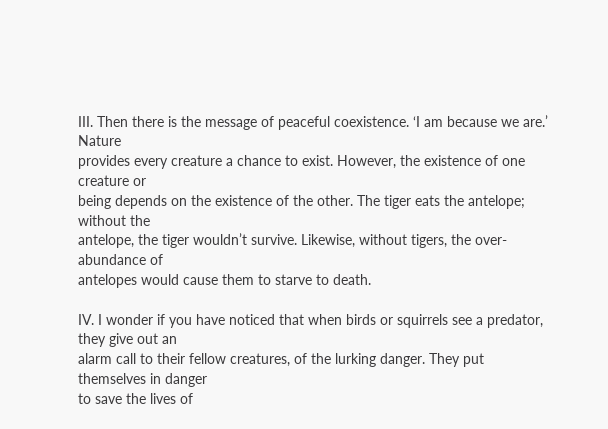III. Then there is the message of peaceful coexistence. ‘I am because we are.’ Nature
provides every creature a chance to exist. However, the existence of one creature or
being depends on the existence of the other. The tiger eats the antelope; without the
antelope, the tiger wouldn’t survive. Likewise, without tigers, the over-abundance of
antelopes would cause them to starve to death.

IV. I wonder if you have noticed that when birds or squirrels see a predator, they give out an
alarm call to their fellow creatures, of the lurking danger. They put themselves in danger
to save the lives of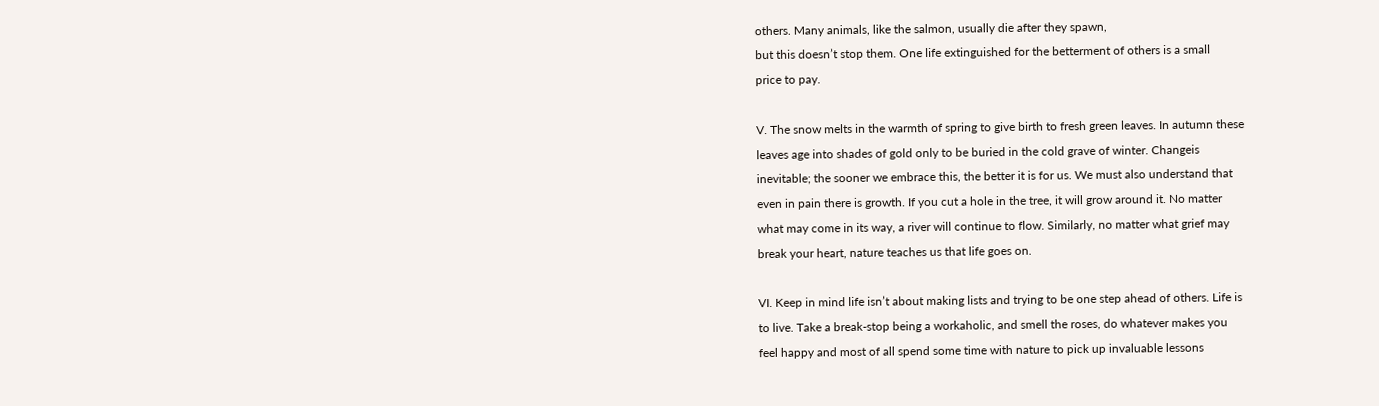others. Many animals, like the salmon, usually die after they spawn,
but this doesn’t stop them. One life extinguished for the betterment of others is a small
price to pay.

V. The snow melts in the warmth of spring to give birth to fresh green leaves. In autumn these
leaves age into shades of gold only to be buried in the cold grave of winter. Changeis
inevitable; the sooner we embrace this, the better it is for us. We must also understand that
even in pain there is growth. If you cut a hole in the tree, it will grow around it. No matter
what may come in its way, a river will continue to flow. Similarly, no matter what grief may
break your heart, nature teaches us that life goes on.

VI. Keep in mind life isn’t about making lists and trying to be one step ahead of others. Life is
to live. Take a break-stop being a workaholic, and smell the roses, do whatever makes you
feel happy and most of all spend some time with nature to pick up invaluable lessons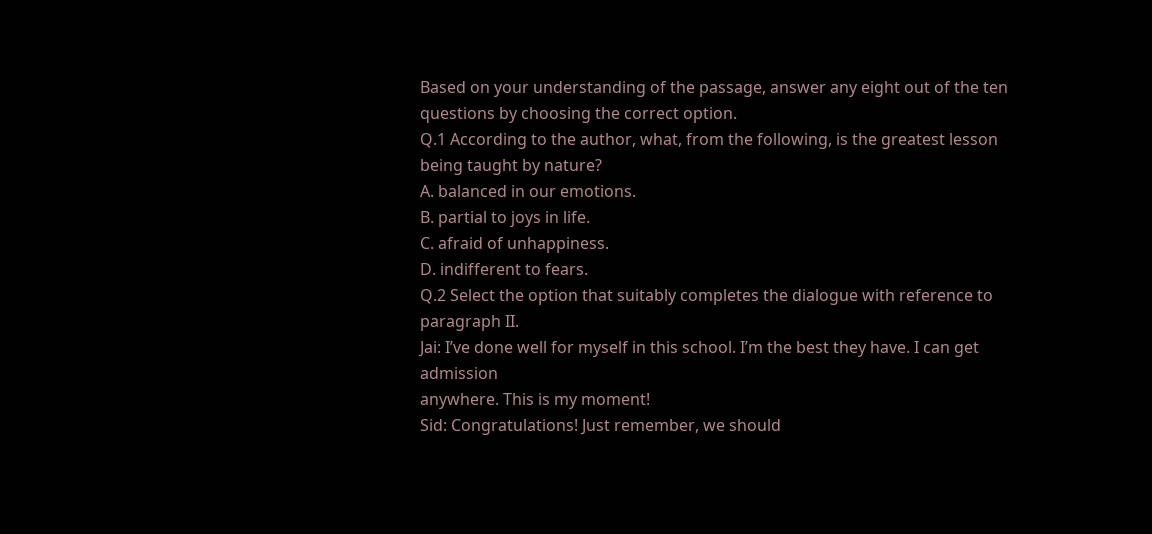Based on your understanding of the passage, answer any eight out of the ten questions by choosing the correct option.
Q.1 According to the author, what, from the following, is the greatest lesson being taught by nature?
A. balanced in our emotions.
B. partial to joys in life.
C. afraid of unhappiness.
D. indifferent to fears.
Q.2 Select the option that suitably completes the dialogue with reference to paragraph II.
Jai: I’ve done well for myself in this school. I’m the best they have. I can get admission
anywhere. This is my moment!
Sid: Congratulations! Just remember, we should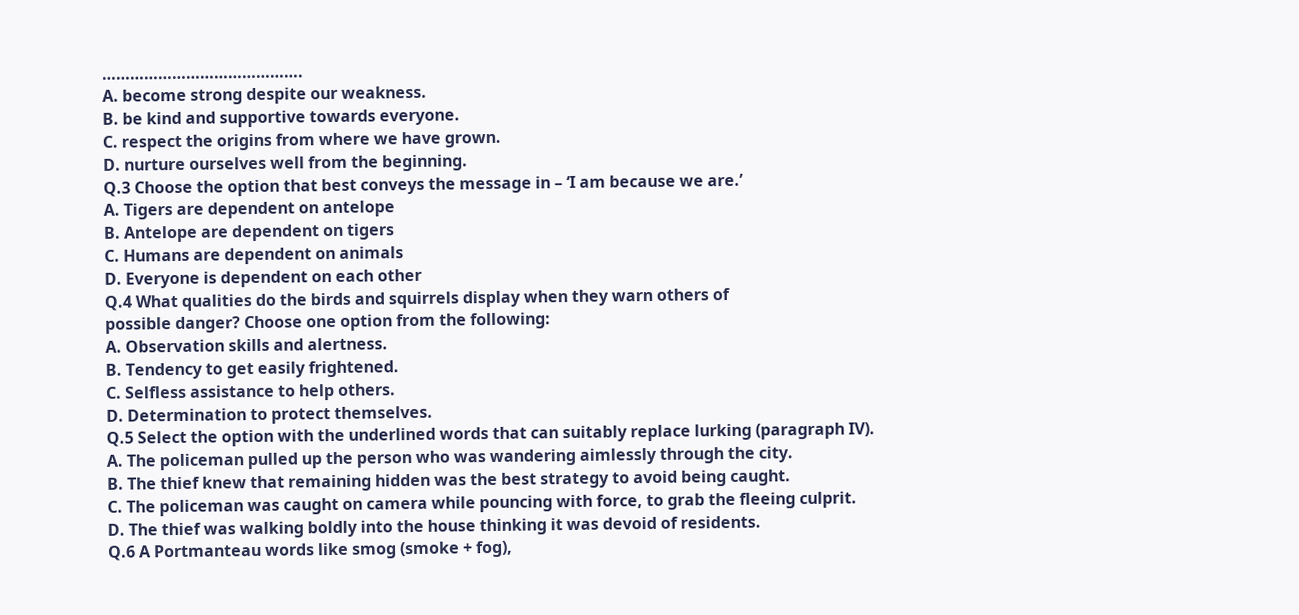…………………………………….
A. become strong despite our weakness.
B. be kind and supportive towards everyone.
C. respect the origins from where we have grown.
D. nurture ourselves well from the beginning.
Q.3 Choose the option that best conveys the message in – ‘I am because we are.’
A. Tigers are dependent on antelope
B. Antelope are dependent on tigers
C. Humans are dependent on animals
D. Everyone is dependent on each other
Q.4 What qualities do the birds and squirrels display when they warn others of
possible danger? Choose one option from the following:
A. Observation skills and alertness.
B. Tendency to get easily frightened.
C. Selfless assistance to help others.
D. Determination to protect themselves.
Q.5 Select the option with the underlined words that can suitably replace lurking (paragraph IV).
A. The policeman pulled up the person who was wandering aimlessly through the city.
B. The thief knew that remaining hidden was the best strategy to avoid being caught.
C. The policeman was caught on camera while pouncing with force, to grab the fleeing culprit.
D. The thief was walking boldly into the house thinking it was devoid of residents.
Q.6 A Portmanteau words like smog (smoke + fog),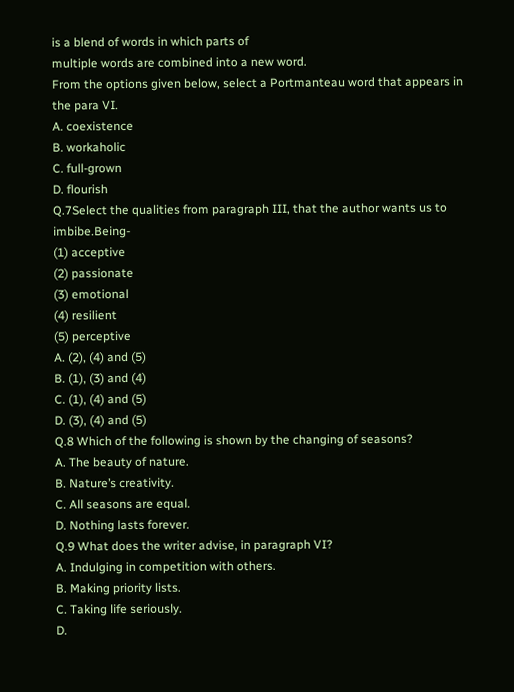is a blend of words in which parts of
multiple words are combined into a new word.
From the options given below, select a Portmanteau word that appears in the para VI.
A. coexistence
B. workaholic
C. full-grown
D. flourish
Q.7Select the qualities from paragraph III, that the author wants us to imbibe.Being-
(1) acceptive
(2) passionate
(3) emotional
(4) resilient
(5) perceptive
A. (2), (4) and (5)
B. (1), (3) and (4)
C. (1), (4) and (5)
D. (3), (4) and (5)
Q.8 Which of the following is shown by the changing of seasons?
A. The beauty of nature.
B. Nature’s creativity.
C. All seasons are equal.
D. Nothing lasts forever.
Q.9 What does the writer advise, in paragraph VI?
A. Indulging in competition with others.
B. Making priority lists.
C. Taking life seriously.
D.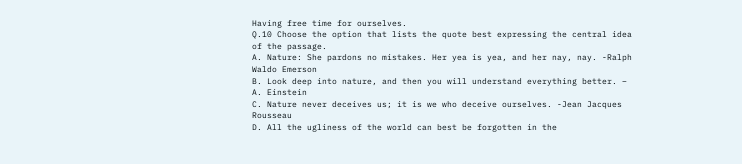Having free time for ourselves.
Q.10 Choose the option that lists the quote best expressing the central idea of the passage.
A. Nature: She pardons no mistakes. Her yea is yea, and her nay, nay. -Ralph Waldo Emerson
B. Look deep into nature, and then you will understand everything better. – A. Einstein
C. Nature never deceives us; it is we who deceive ourselves. -Jean Jacques Rousseau
D. All the ugliness of the world can best be forgotten in the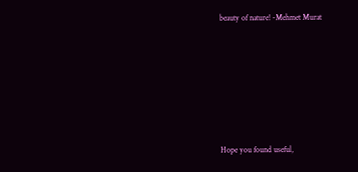beauty of nature! -Mehmet Murat







Hope you found useful,